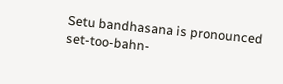Setu bandhasana is pronounced set-too-bahn-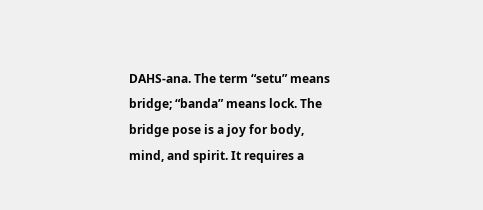DAHS-ana. The term “setu” means bridge; “banda” means lock. The bridge pose is a joy for body, mind, and spirit. It requires a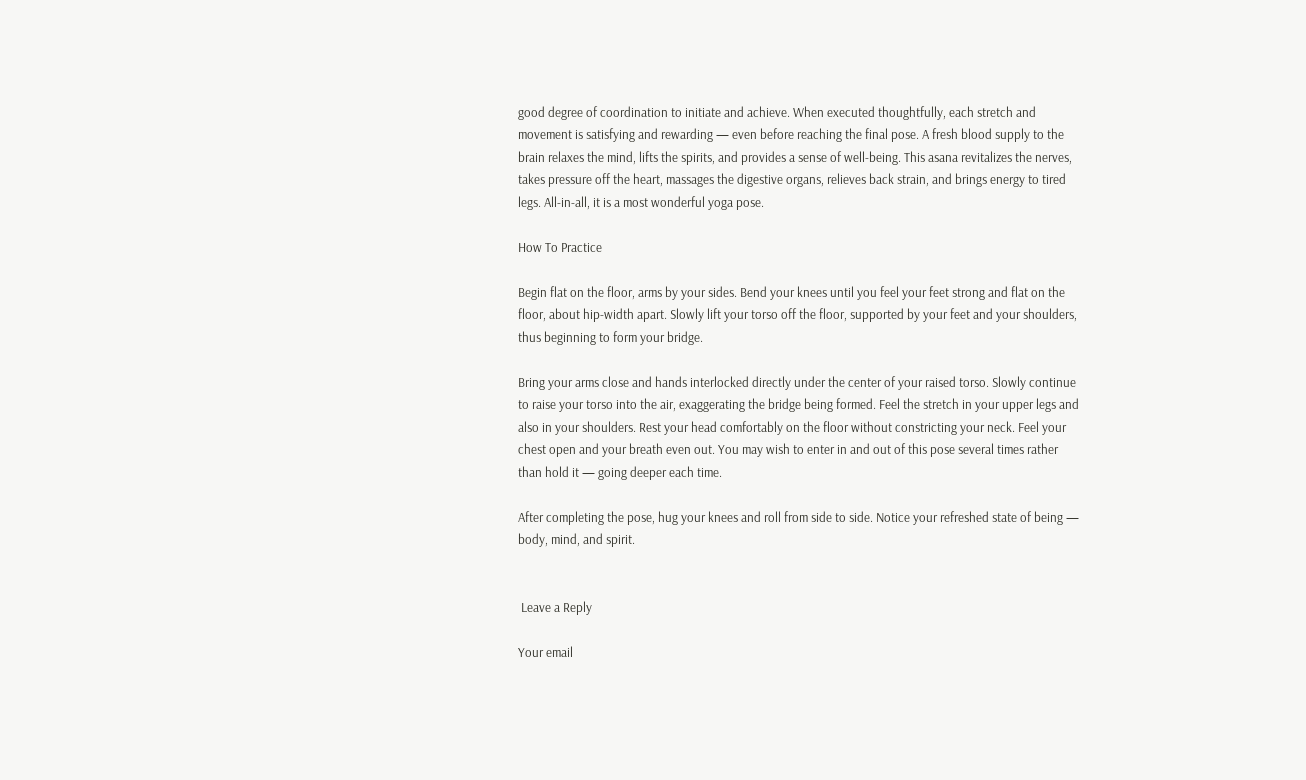good degree of coordination to initiate and achieve. When executed thoughtfully, each stretch and movement is satisfying and rewarding — even before reaching the final pose. A fresh blood supply to the brain relaxes the mind, lifts the spirits, and provides a sense of well-being. This asana revitalizes the nerves, takes pressure off the heart, massages the digestive organs, relieves back strain, and brings energy to tired legs. All-in-all, it is a most wonderful yoga pose.

How To Practice

Begin flat on the floor, arms by your sides. Bend your knees until you feel your feet strong and flat on the floor, about hip-width apart. Slowly lift your torso off the floor, supported by your feet and your shoulders, thus beginning to form your bridge.

Bring your arms close and hands interlocked directly under the center of your raised torso. Slowly continue to raise your torso into the air, exaggerating the bridge being formed. Feel the stretch in your upper legs and also in your shoulders. Rest your head comfortably on the floor without constricting your neck. Feel your chest open and your breath even out. You may wish to enter in and out of this pose several times rather than hold it — going deeper each time.

After completing the pose, hug your knees and roll from side to side. Notice your refreshed state of being — body, mind, and spirit.


 Leave a Reply

Your email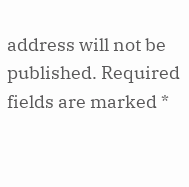address will not be published. Required fields are marked *